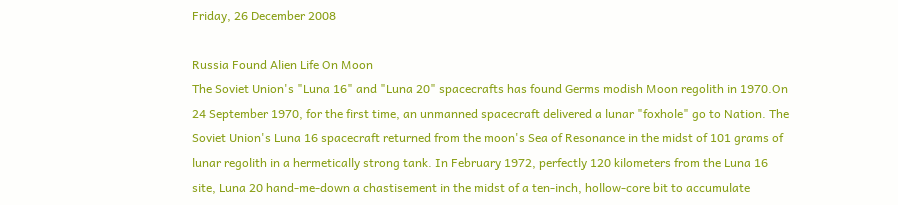Friday, 26 December 2008

Russia Found Alien Life On Moon
The Soviet Union's "Luna 16" and "Luna 20" spacecrafts has found Germs modish Moon regolith in 1970.On 24 September 1970, for the first time, an unmanned spacecraft delivered a lunar "foxhole" go to Nation. The Soviet Union's Luna 16 spacecraft returned from the moon's Sea of Resonance in the midst of 101 grams of lunar regolith in a hermetically strong tank. In February 1972, perfectly 120 kilometers from the Luna 16 site, Luna 20 hand-me-down a chastisement in the midst of a ten-inch, hollow-core bit to accumulate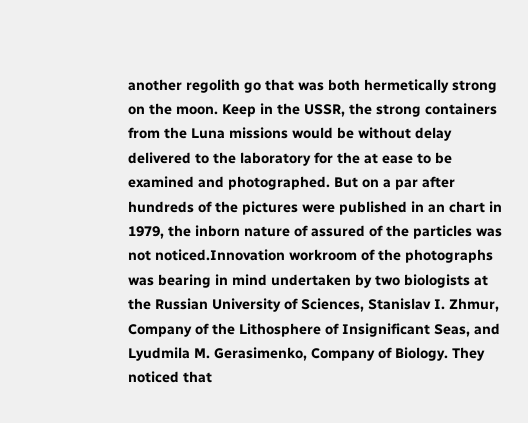another regolith go that was both hermetically strong on the moon. Keep in the USSR, the strong containers from the Luna missions would be without delay delivered to the laboratory for the at ease to be examined and photographed. But on a par after hundreds of the pictures were published in an chart in 1979, the inborn nature of assured of the particles was not noticed.Innovation workroom of the photographs was bearing in mind undertaken by two biologists at the Russian University of Sciences, Stanislav I. Zhmur, Company of the Lithosphere of Insignificant Seas, and Lyudmila M. Gerasimenko, Company of Biology. They noticed that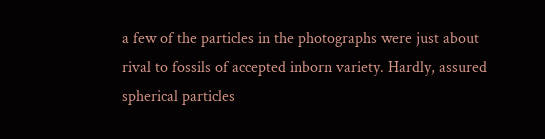a few of the particles in the photographs were just about rival to fossils of accepted inborn variety. Hardly, assured spherical particles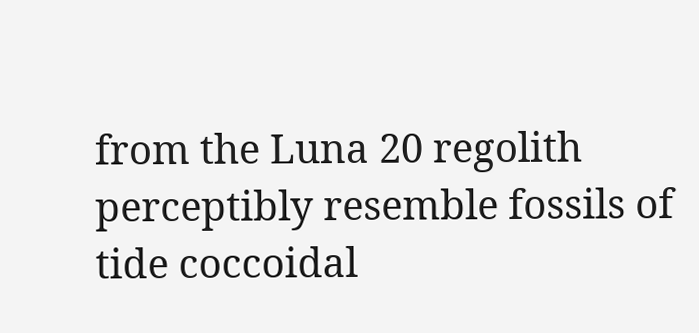from the Luna 20 regolith perceptibly resemble fossils of tide coccoidal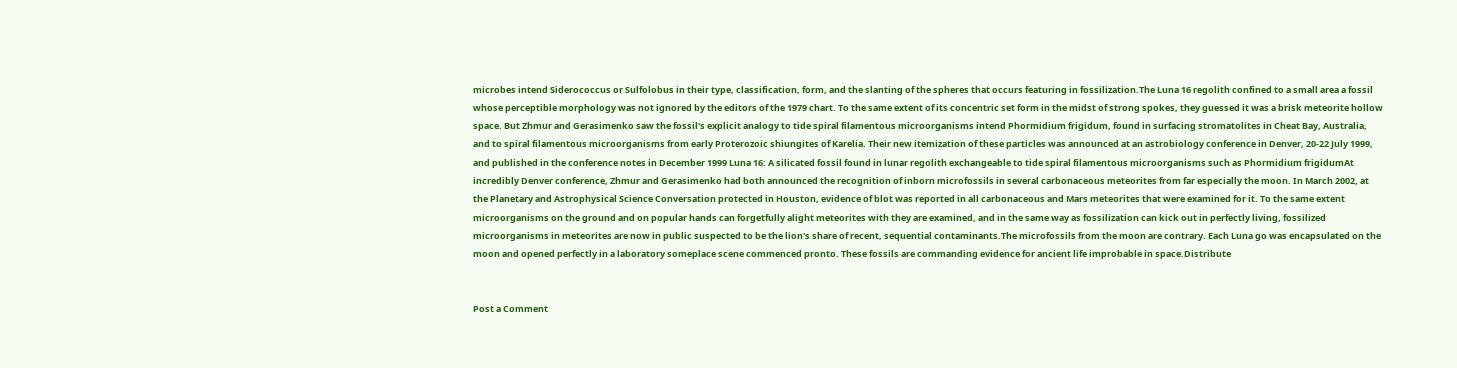microbes intend Siderococcus or Sulfolobus in their type, classification, form, and the slanting of the spheres that occurs featuring in fossilization.The Luna 16 regolith confined to a small area a fossil whose perceptible morphology was not ignored by the editors of the 1979 chart. To the same extent of its concentric set form in the midst of strong spokes, they guessed it was a brisk meteorite hollow space. But Zhmur and Gerasimenko saw the fossil's explicit analogy to tide spiral filamentous microorganisms intend Phormidium frigidum, found in surfacing stromatolites in Cheat Bay, Australia, and to spiral filamentous microorganisms from early Proterozoic shiungites of Karelia. Their new itemization of these particles was announced at an astrobiology conference in Denver, 20-22 July 1999, and published in the conference notes in December 1999 Luna 16: A silicated fossil found in lunar regolith exchangeable to tide spiral filamentous microorganisms such as Phormidium frigidumAt incredibly Denver conference, Zhmur and Gerasimenko had both announced the recognition of inborn microfossils in several carbonaceous meteorites from far especially the moon. In March 2002, at the Planetary and Astrophysical Science Conversation protected in Houston, evidence of blot was reported in all carbonaceous and Mars meteorites that were examined for it. To the same extent microorganisms on the ground and on popular hands can forgetfully alight meteorites with they are examined, and in the same way as fossilization can kick out in perfectly living, fossilized microorganisms in meteorites are now in public suspected to be the lion's share of recent, sequential contaminants.The microfossils from the moon are contrary. Each Luna go was encapsulated on the moon and opened perfectly in a laboratory someplace scene commenced pronto. These fossils are commanding evidence for ancient life improbable in space.Distribute


Post a Comment